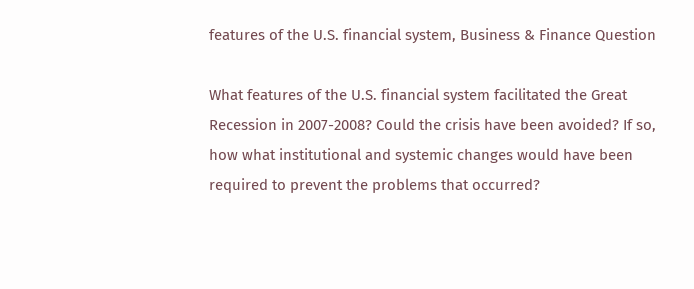features of the U.S. financial system, Business & Finance Question

What features of the U.S. financial system facilitated the Great Recession in 2007-2008? Could the crisis have been avoided? If so, how what institutional and systemic changes would have been required to prevent the problems that occurred?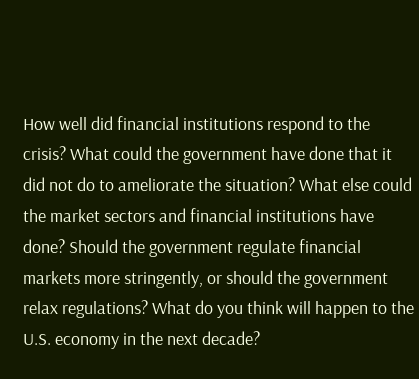How well did financial institutions respond to the crisis? What could the government have done that it did not do to ameliorate the situation? What else could the market sectors and financial institutions have done? Should the government regulate financial markets more stringently, or should the government relax regulations? What do you think will happen to the U.S. economy in the next decade?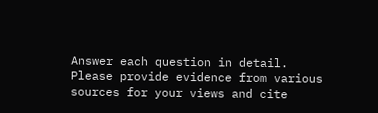Answer each question in detail. Please provide evidence from various sources for your views and cite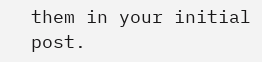them in your initial post.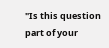"Is this question part of your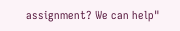assignment? We can help"